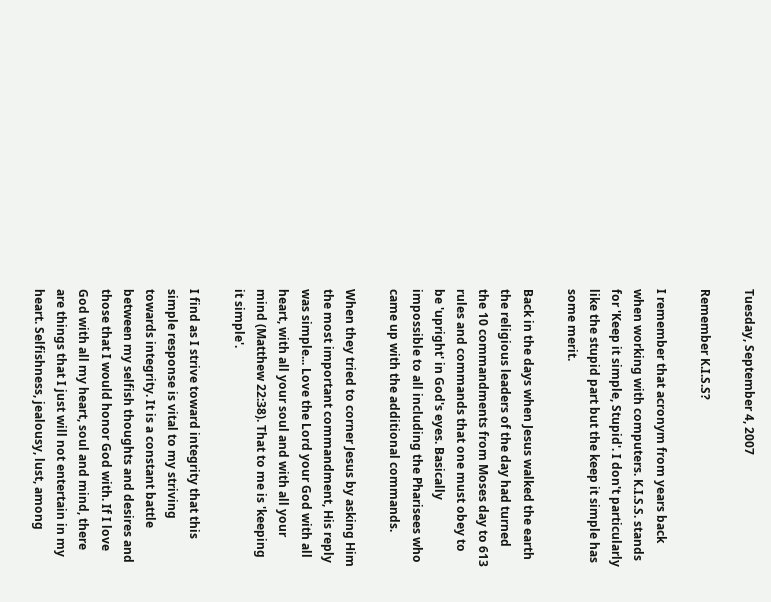Tuesday, September 4, 2007

Remember K.I.S.S?

I remember that acronym from years back when working with computers. K.I.S.S. stands for 'Keep it simple, Stupid'. I don't particularly like the stupid part but the keep it simple has some merit.

Back in the days when Jesus walked the earth the religious leaders of the day had turned the 10 commandments from Moses day to 613 rules and commands that one must obey to be 'upright' in God's eyes. Basically impossible to all including the Pharisees who came up with the additional commands.

When they tried to corner Jesus by asking Him the most important commandment, His reply was simple... Love the Lord your God with all heart, with all your soul and with all your mind (Matthew 22:38). That to me is 'keeping it simple'.

I find as I strive toward integrity that this simple response is vital to my striving towards integrity. It is a constant battle between my selfish thoughts and desires and those that I would honor God with. If I love God with all my heart, soul and mind, there are things that I just will not entertain in my heart. Selfishness, jealousy, lust, among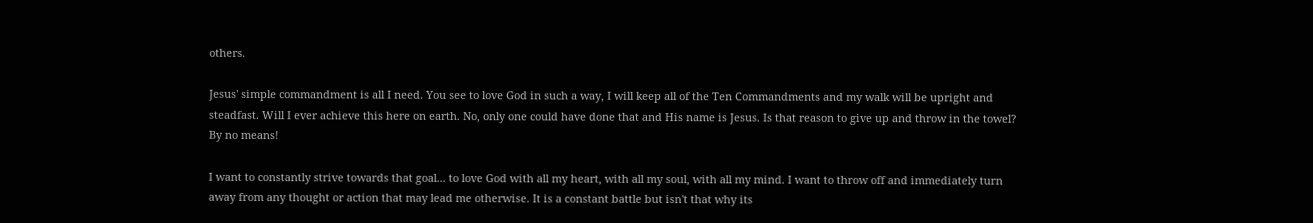others.

Jesus' simple commandment is all I need. You see to love God in such a way, I will keep all of the Ten Commandments and my walk will be upright and steadfast. Will I ever achieve this here on earth. No, only one could have done that and His name is Jesus. Is that reason to give up and throw in the towel? By no means!

I want to constantly strive towards that goal... to love God with all my heart, with all my soul, with all my mind. I want to throw off and immediately turn away from any thought or action that may lead me otherwise. It is a constant battle but isn't that why its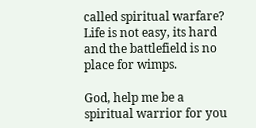called spiritual warfare? Life is not easy, its hard and the battlefield is no place for wimps.

God, help me be a spiritual warrior for you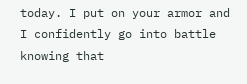today. I put on your armor and I confidently go into battle knowing that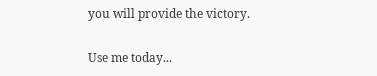you will provide the victory.

Use me today...